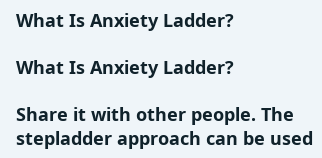What Is Anxiety Ladder?

What Is Anxiety Ladder?

Share it with other people. The stepladder approach can be used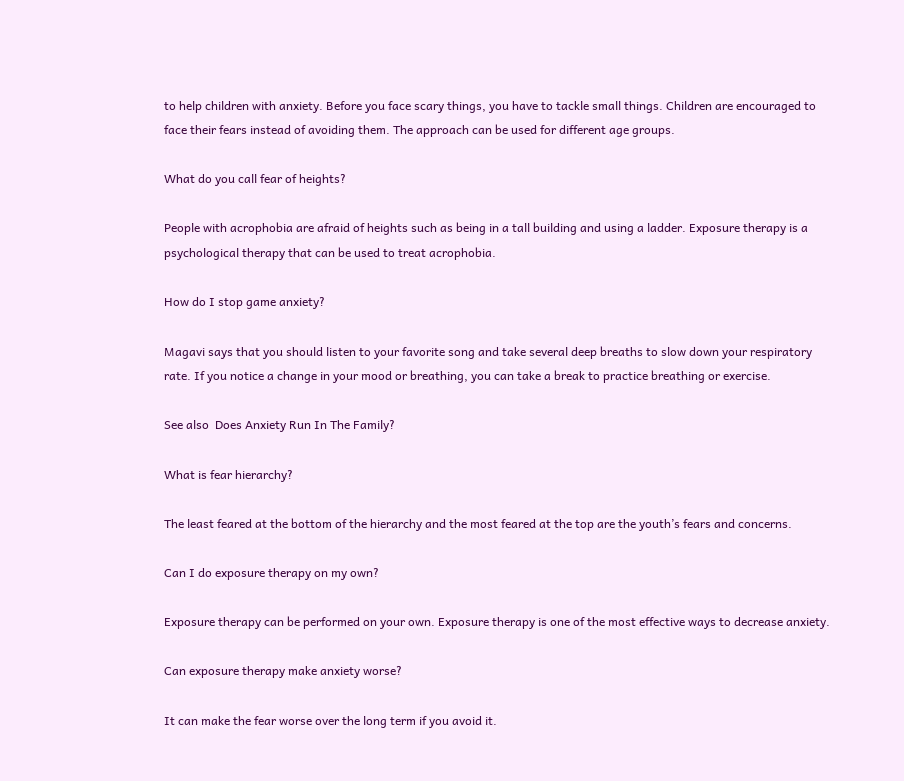to help children with anxiety. Before you face scary things, you have to tackle small things. Children are encouraged to face their fears instead of avoiding them. The approach can be used for different age groups.

What do you call fear of heights?

People with acrophobia are afraid of heights such as being in a tall building and using a ladder. Exposure therapy is a psychological therapy that can be used to treat acrophobia.

How do I stop game anxiety?

Magavi says that you should listen to your favorite song and take several deep breaths to slow down your respiratory rate. If you notice a change in your mood or breathing, you can take a break to practice breathing or exercise.

See also  Does Anxiety Run In The Family?

What is fear hierarchy?

The least feared at the bottom of the hierarchy and the most feared at the top are the youth’s fears and concerns.

Can I do exposure therapy on my own?

Exposure therapy can be performed on your own. Exposure therapy is one of the most effective ways to decrease anxiety.

Can exposure therapy make anxiety worse?

It can make the fear worse over the long term if you avoid it.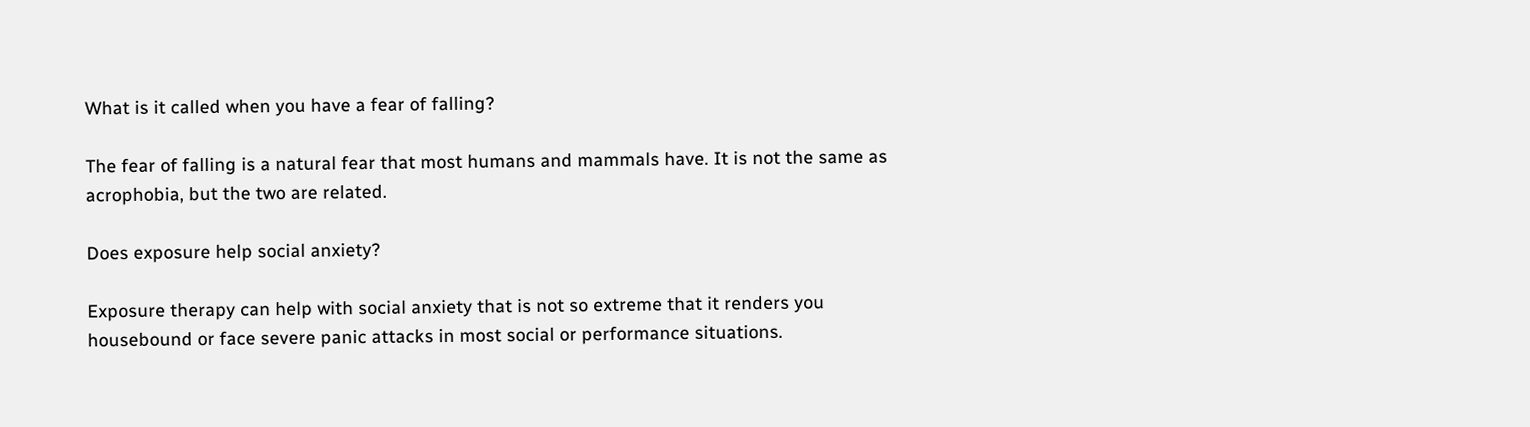What is it called when you have a fear of falling?

The fear of falling is a natural fear that most humans and mammals have. It is not the same as acrophobia, but the two are related.

Does exposure help social anxiety?

Exposure therapy can help with social anxiety that is not so extreme that it renders you housebound or face severe panic attacks in most social or performance situations.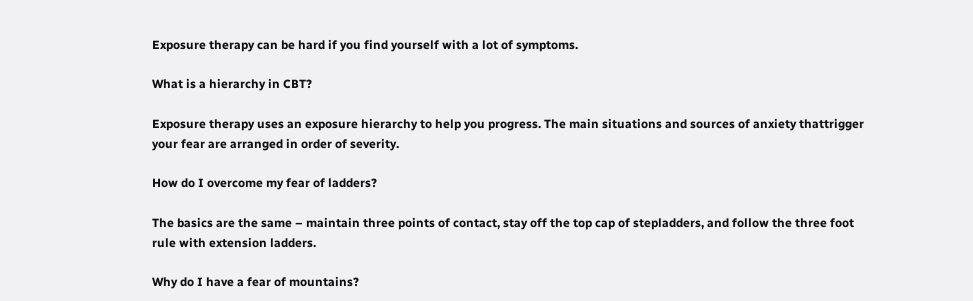Exposure therapy can be hard if you find yourself with a lot of symptoms.

What is a hierarchy in CBT?

Exposure therapy uses an exposure hierarchy to help you progress. The main situations and sources of anxiety thattrigger your fear are arranged in order of severity.

How do I overcome my fear of ladders?

The basics are the same – maintain three points of contact, stay off the top cap of stepladders, and follow the three foot rule with extension ladders.

Why do I have a fear of mountains?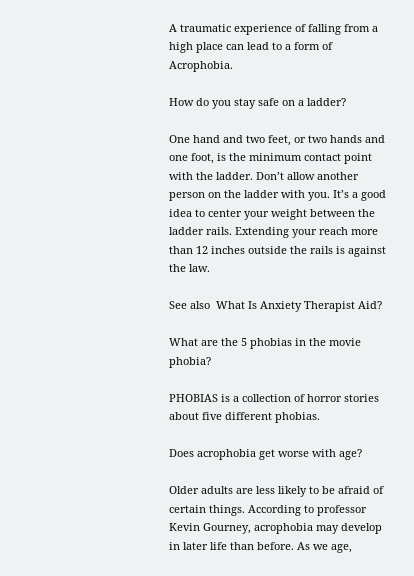A traumatic experience of falling from a high place can lead to a form of Acrophobia.

How do you stay safe on a ladder?

One hand and two feet, or two hands and one foot, is the minimum contact point with the ladder. Don’t allow another person on the ladder with you. It’s a good idea to center your weight between the ladder rails. Extending your reach more than 12 inches outside the rails is against the law.

See also  What Is Anxiety Therapist Aid?

What are the 5 phobias in the movie phobia?

PHOBIAS is a collection of horror stories about five different phobias.

Does acrophobia get worse with age?

Older adults are less likely to be afraid of certain things. According to professor Kevin Gourney, acrophobia may develop in later life than before. As we age,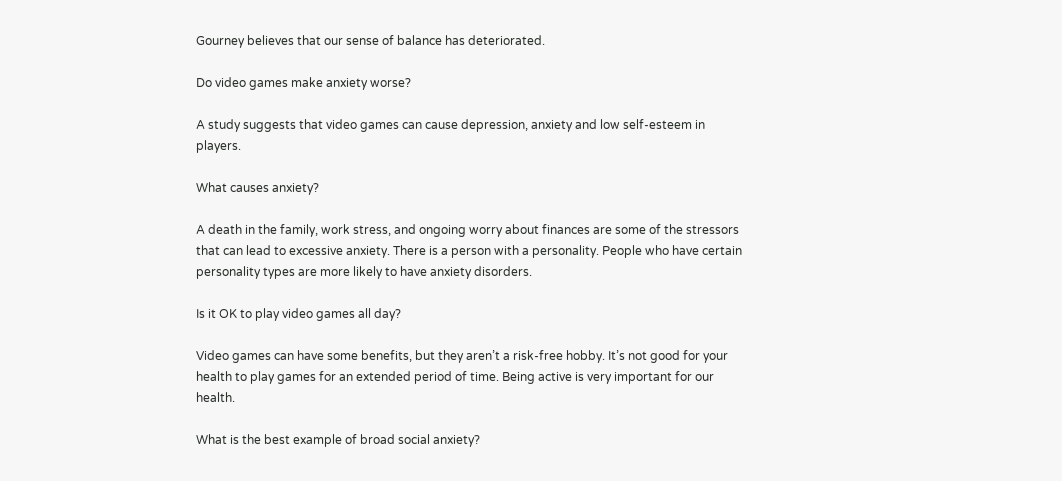Gourney believes that our sense of balance has deteriorated.

Do video games make anxiety worse?

A study suggests that video games can cause depression, anxiety and low self-esteem in players.

What causes anxiety?

A death in the family, work stress, and ongoing worry about finances are some of the stressors that can lead to excessive anxiety. There is a person with a personality. People who have certain personality types are more likely to have anxiety disorders.

Is it OK to play video games all day?

Video games can have some benefits, but they aren’t a risk-free hobby. It’s not good for your health to play games for an extended period of time. Being active is very important for our health.

What is the best example of broad social anxiety?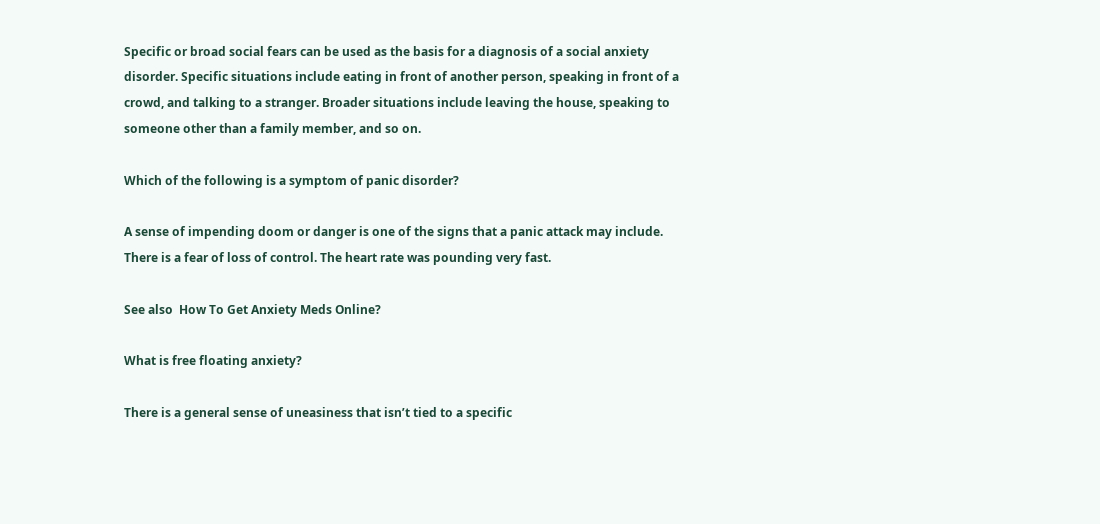Specific or broad social fears can be used as the basis for a diagnosis of a social anxiety disorder. Specific situations include eating in front of another person, speaking in front of a crowd, and talking to a stranger. Broader situations include leaving the house, speaking to someone other than a family member, and so on.

Which of the following is a symptom of panic disorder?

A sense of impending doom or danger is one of the signs that a panic attack may include. There is a fear of loss of control. The heart rate was pounding very fast.

See also  How To Get Anxiety Meds Online?

What is free floating anxiety?

There is a general sense of uneasiness that isn’t tied to a specific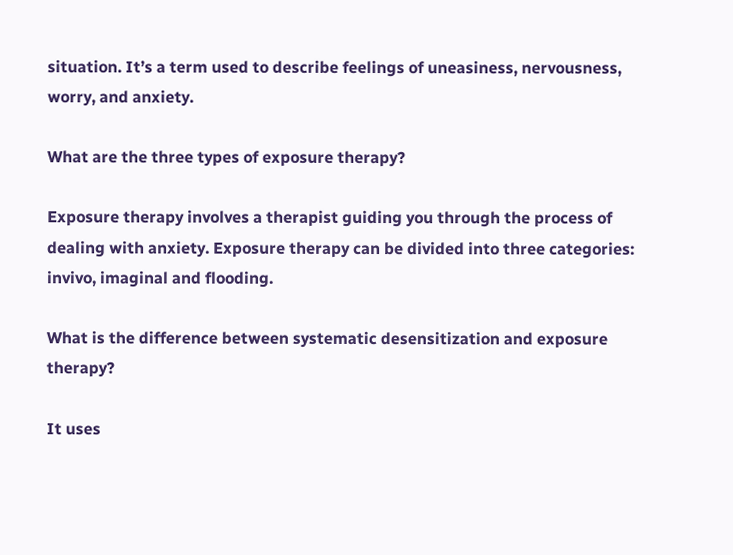situation. It’s a term used to describe feelings of uneasiness, nervousness, worry, and anxiety.

What are the three types of exposure therapy?

Exposure therapy involves a therapist guiding you through the process of dealing with anxiety. Exposure therapy can be divided into three categories: invivo, imaginal and flooding.

What is the difference between systematic desensitization and exposure therapy?

It uses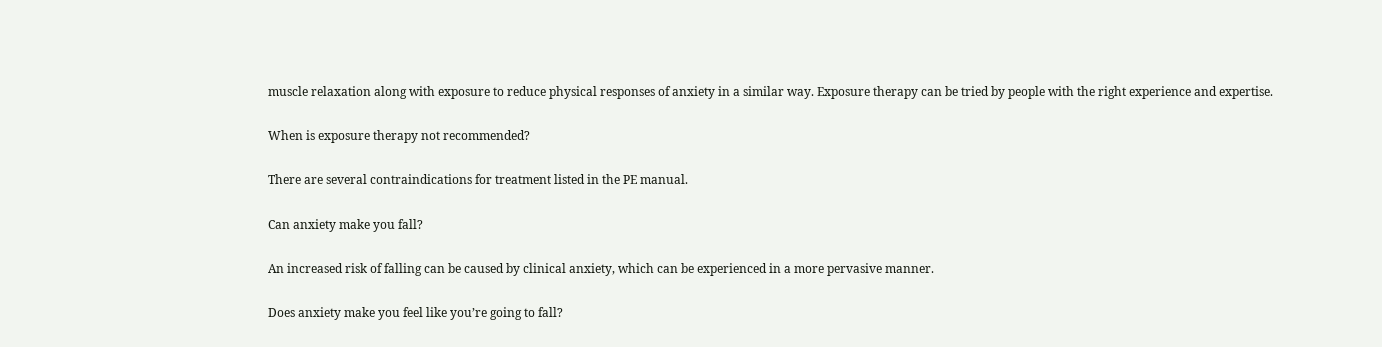muscle relaxation along with exposure to reduce physical responses of anxiety in a similar way. Exposure therapy can be tried by people with the right experience and expertise.

When is exposure therapy not recommended?

There are several contraindications for treatment listed in the PE manual.

Can anxiety make you fall?

An increased risk of falling can be caused by clinical anxiety, which can be experienced in a more pervasive manner.

Does anxiety make you feel like you’re going to fall?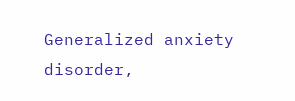Generalized anxiety disorder,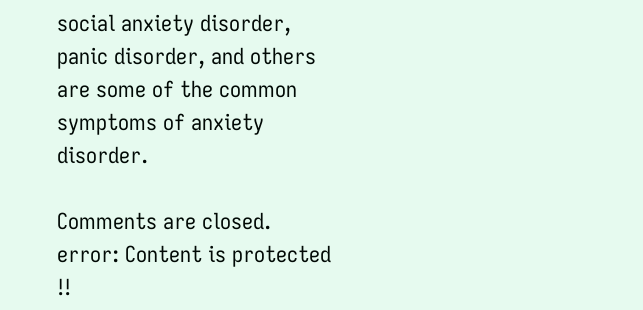social anxiety disorder, panic disorder, and others are some of the common symptoms of anxiety disorder.

Comments are closed.
error: Content is protected !!